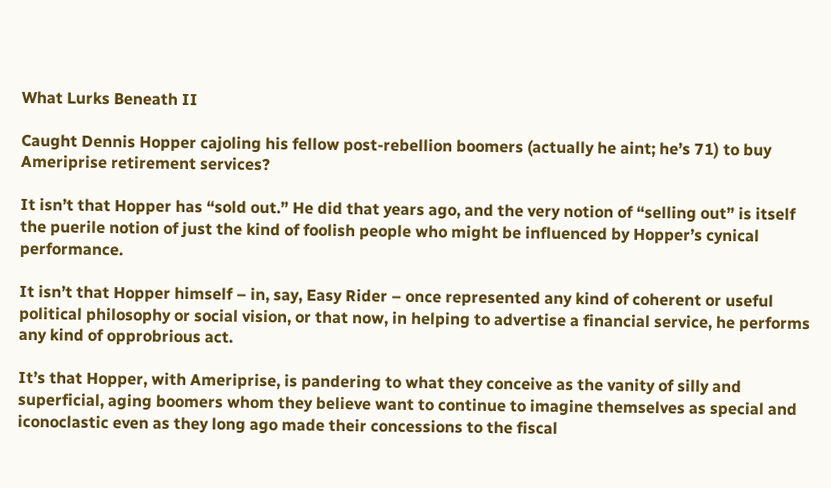What Lurks Beneath II

Caught Dennis Hopper cajoling his fellow post-rebellion boomers (actually he aint; he’s 71) to buy Ameriprise retirement services?

It isn’t that Hopper has “sold out.” He did that years ago, and the very notion of “selling out” is itself the puerile notion of just the kind of foolish people who might be influenced by Hopper’s cynical performance.

It isn’t that Hopper himself – in, say, Easy Rider – once represented any kind of coherent or useful political philosophy or social vision, or that now, in helping to advertise a financial service, he performs any kind of opprobrious act.

It’s that Hopper, with Ameriprise, is pandering to what they conceive as the vanity of silly and superficial, aging boomers whom they believe want to continue to imagine themselves as special and iconoclastic even as they long ago made their concessions to the fiscal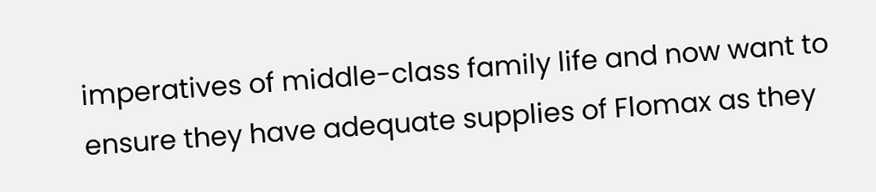imperatives of middle-class family life and now want to ensure they have adequate supplies of Flomax as they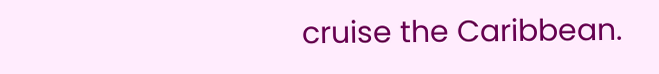cruise the Caribbean.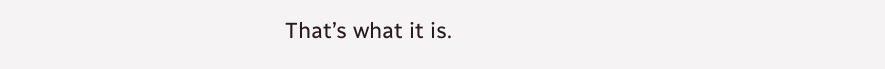That’s what it is.